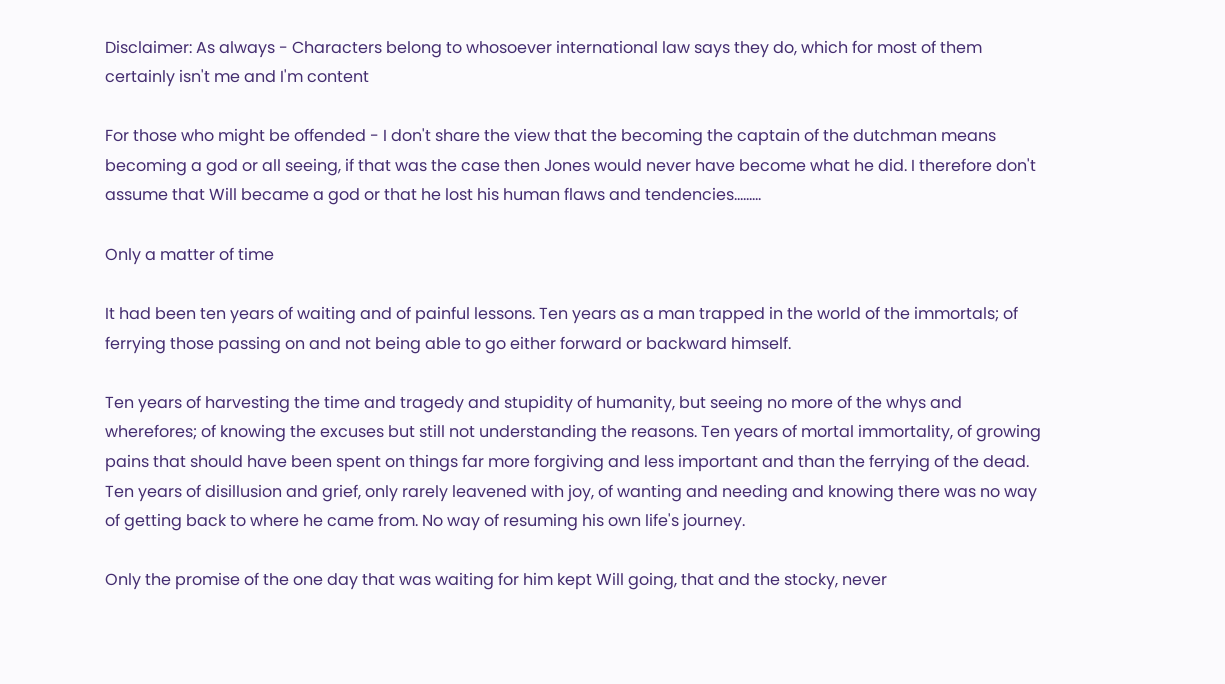Disclaimer: As always - Characters belong to whosoever international law says they do, which for most of them certainly isn't me and I'm content

For those who might be offended - I don't share the view that the becoming the captain of the dutchman means becoming a god or all seeing, if that was the case then Jones would never have become what he did. I therefore don't assume that Will became a god or that he lost his human flaws and tendencies.........

Only a matter of time

It had been ten years of waiting and of painful lessons. Ten years as a man trapped in the world of the immortals; of ferrying those passing on and not being able to go either forward or backward himself.

Ten years of harvesting the time and tragedy and stupidity of humanity, but seeing no more of the whys and wherefores; of knowing the excuses but still not understanding the reasons. Ten years of mortal immortality, of growing pains that should have been spent on things far more forgiving and less important and than the ferrying of the dead. Ten years of disillusion and grief, only rarely leavened with joy, of wanting and needing and knowing there was no way of getting back to where he came from. No way of resuming his own life's journey.

Only the promise of the one day that was waiting for him kept Will going, that and the stocky, never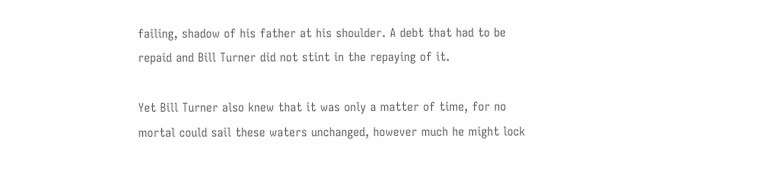failing, shadow of his father at his shoulder. A debt that had to be repaid and Bill Turner did not stint in the repaying of it.

Yet Bill Turner also knew that it was only a matter of time, for no mortal could sail these waters unchanged, however much he might lock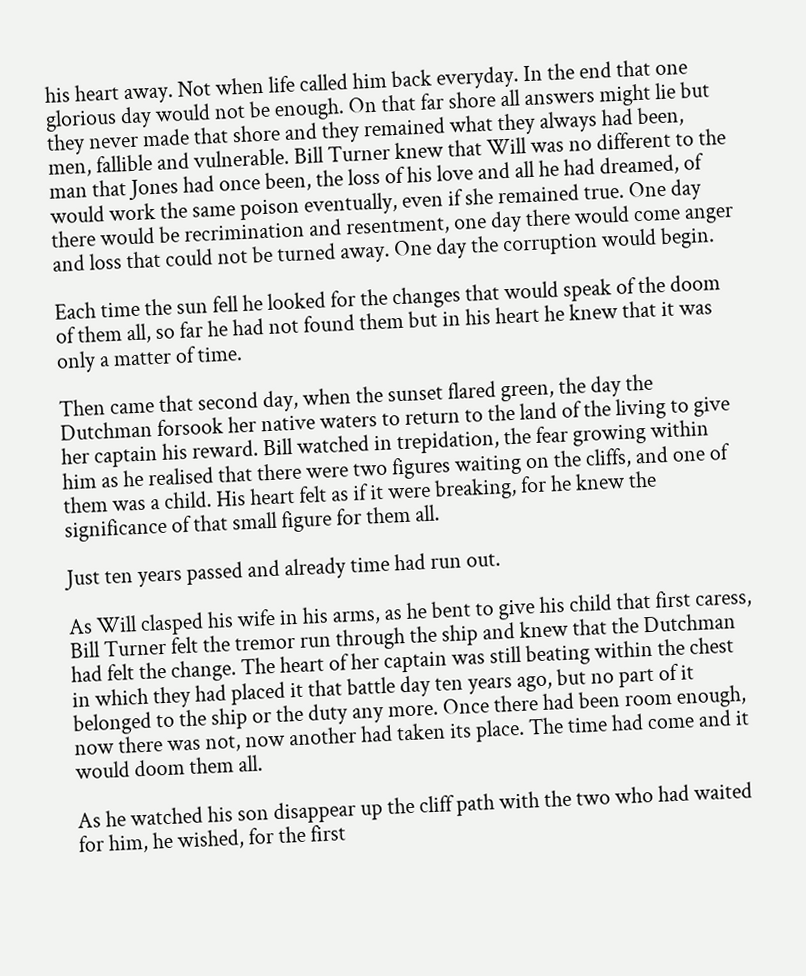his heart away. Not when life called him back everyday. In the end that one glorious day would not be enough. On that far shore all answers might lie but they never made that shore and they remained what they always had been, men, fallible and vulnerable. Bill Turner knew that Will was no different to the man that Jones had once been, the loss of his love and all he had dreamed, of would work the same poison eventually, even if she remained true. One day there would be recrimination and resentment, one day there would come anger and loss that could not be turned away. One day the corruption would begin.

Each time the sun fell he looked for the changes that would speak of the doom of them all, so far he had not found them but in his heart he knew that it was only a matter of time.

Then came that second day, when the sunset flared green, the day the Dutchman forsook her native waters to return to the land of the living to give her captain his reward. Bill watched in trepidation, the fear growing within him as he realised that there were two figures waiting on the cliffs, and one of them was a child. His heart felt as if it were breaking, for he knew the significance of that small figure for them all.

Just ten years passed and already time had run out.

As Will clasped his wife in his arms, as he bent to give his child that first caress, Bill Turner felt the tremor run through the ship and knew that the Dutchman had felt the change. The heart of her captain was still beating within the chest in which they had placed it that battle day ten years ago, but no part of it belonged to the ship or the duty any more. Once there had been room enough, now there was not, now another had taken its place. The time had come and it would doom them all.

As he watched his son disappear up the cliff path with the two who had waited for him, he wished, for the first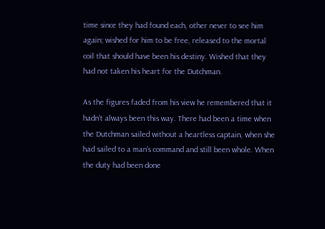time since they had found each, other never to see him again; wished for him to be free, released to the mortal coil that should have been his destiny. Wished that they had not taken his heart for the Dutchman.

As the figures faded from his view he remembered that it hadn't always been this way. There had been a time when the Dutchman sailed without a heartless captain, when she had sailed to a man's command and still been whole. When the duty had been done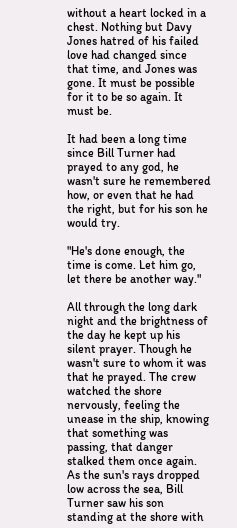without a heart locked in a chest. Nothing but Davy Jones hatred of his failed love had changed since that time, and Jones was gone. It must be possible for it to be so again. It must be.

It had been a long time since Bill Turner had prayed to any god, he wasn't sure he remembered how, or even that he had the right, but for his son he would try.

"He's done enough, the time is come. Let him go, let there be another way."

All through the long dark night and the brightness of the day he kept up his silent prayer. Though he wasn't sure to whom it was that he prayed. The crew watched the shore nervously, feeling the unease in the ship, knowing that something was passing, that danger stalked them once again. As the sun's rays dropped low across the sea, Bill Turner saw his son standing at the shore with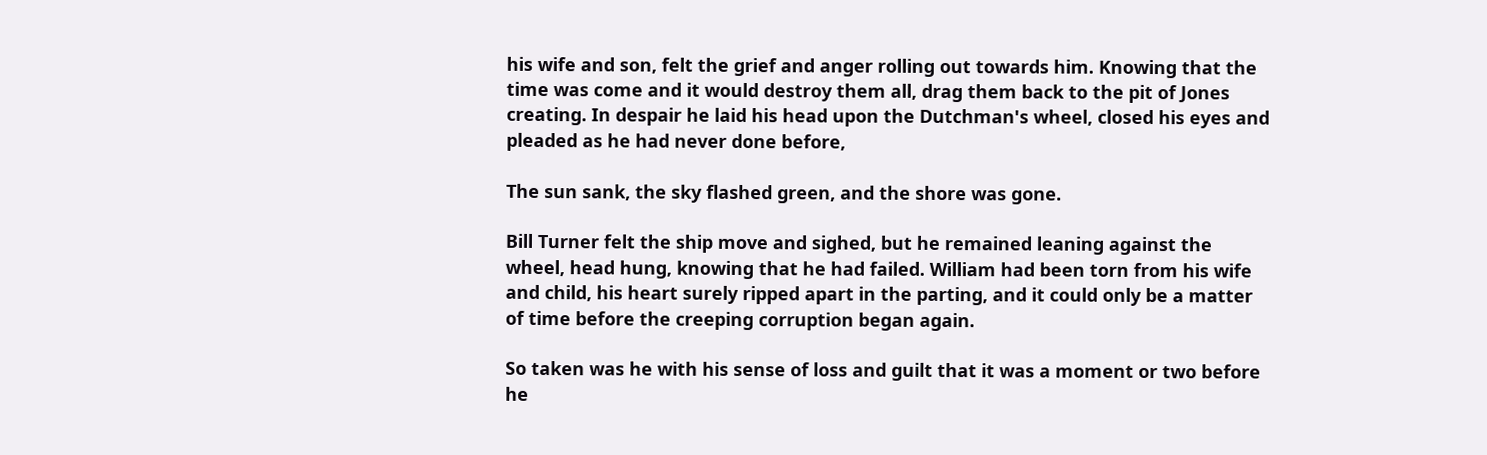his wife and son, felt the grief and anger rolling out towards him. Knowing that the time was come and it would destroy them all, drag them back to the pit of Jones creating. In despair he laid his head upon the Dutchman's wheel, closed his eyes and pleaded as he had never done before,

The sun sank, the sky flashed green, and the shore was gone.

Bill Turner felt the ship move and sighed, but he remained leaning against the wheel, head hung, knowing that he had failed. William had been torn from his wife and child, his heart surely ripped apart in the parting, and it could only be a matter of time before the creeping corruption began again.

So taken was he with his sense of loss and guilt that it was a moment or two before he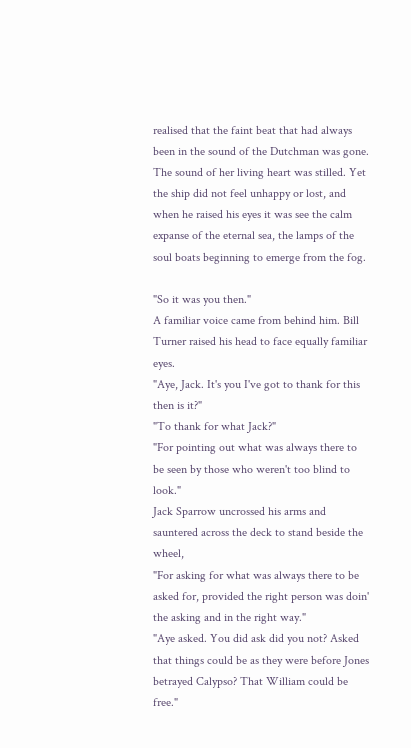realised that the faint beat that had always been in the sound of the Dutchman was gone. The sound of her living heart was stilled. Yet the ship did not feel unhappy or lost, and when he raised his eyes it was see the calm expanse of the eternal sea, the lamps of the soul boats beginning to emerge from the fog.

"So it was you then."
A familiar voice came from behind him. Bill Turner raised his head to face equally familiar eyes.
"Aye, Jack. It's you I've got to thank for this then is it?"
"To thank for what Jack?"
"For pointing out what was always there to be seen by those who weren't too blind to look."
Jack Sparrow uncrossed his arms and sauntered across the deck to stand beside the wheel,
"For asking for what was always there to be asked for, provided the right person was doin' the asking and in the right way."
"Aye asked. You did ask did you not? Asked that things could be as they were before Jones betrayed Calypso? That William could be free."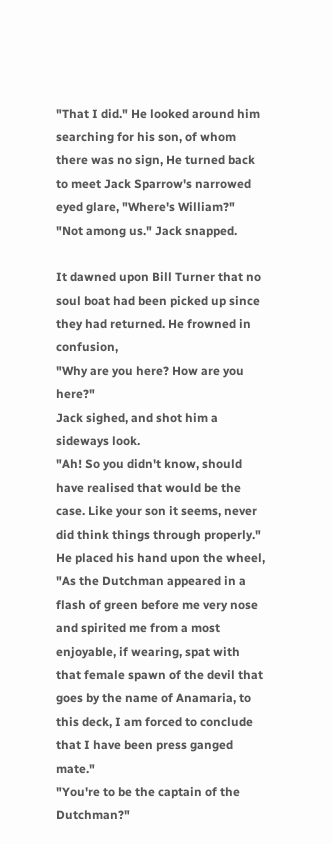"That I did." He looked around him searching for his son, of whom there was no sign, He turned back to meet Jack Sparrow's narrowed eyed glare, "Where's William?"
"Not among us." Jack snapped.

It dawned upon Bill Turner that no soul boat had been picked up since they had returned. He frowned in confusion,
"Why are you here? How are you here?"
Jack sighed, and shot him a sideways look.
"Ah! So you didn't know, should have realised that would be the case. Like your son it seems, never did think things through properly."
He placed his hand upon the wheel,
"As the Dutchman appeared in a flash of green before me very nose and spirited me from a most enjoyable, if wearing, spat with that female spawn of the devil that goes by the name of Anamaria, to this deck, I am forced to conclude that I have been press ganged mate."
"You're to be the captain of the Dutchman?"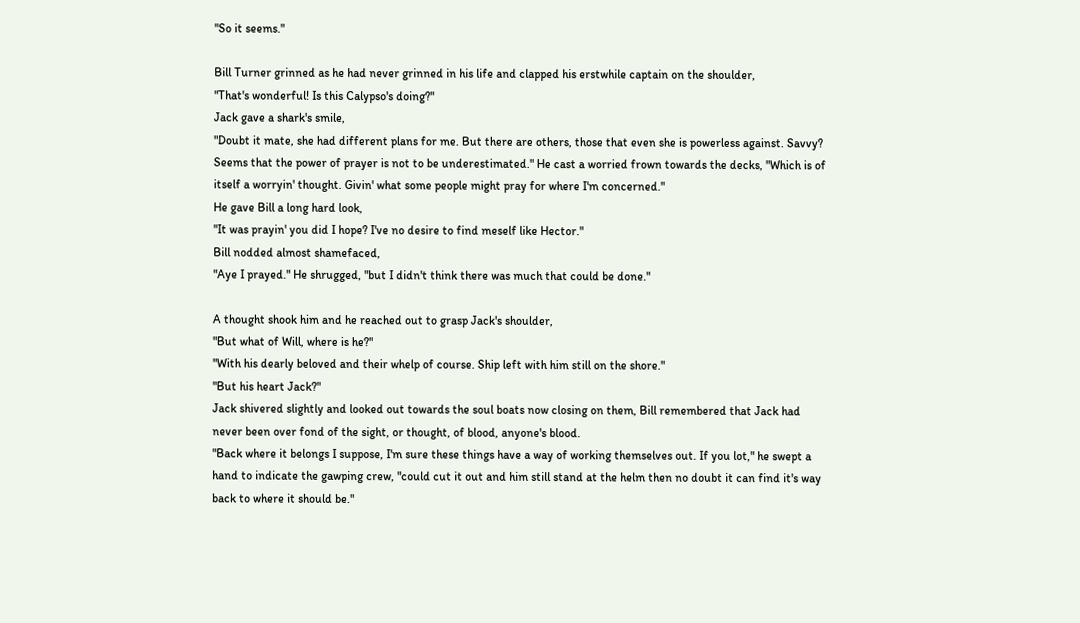"So it seems."

Bill Turner grinned as he had never grinned in his life and clapped his erstwhile captain on the shoulder,
"That's wonderful! Is this Calypso's doing?"
Jack gave a shark's smile,
"Doubt it mate, she had different plans for me. But there are others, those that even she is powerless against. Savvy? Seems that the power of prayer is not to be underestimated." He cast a worried frown towards the decks, "Which is of itself a worryin' thought. Givin' what some people might pray for where I'm concerned."
He gave Bill a long hard look,
"It was prayin' you did I hope? I've no desire to find meself like Hector."
Bill nodded almost shamefaced,
"Aye I prayed." He shrugged, "but I didn't think there was much that could be done."

A thought shook him and he reached out to grasp Jack's shoulder,
"But what of Will, where is he?"
"With his dearly beloved and their whelp of course. Ship left with him still on the shore."
"But his heart Jack?"
Jack shivered slightly and looked out towards the soul boats now closing on them, Bill remembered that Jack had never been over fond of the sight, or thought, of blood, anyone's blood.
"Back where it belongs I suppose, I'm sure these things have a way of working themselves out. If you lot," he swept a hand to indicate the gawping crew, "could cut it out and him still stand at the helm then no doubt it can find it's way back to where it should be."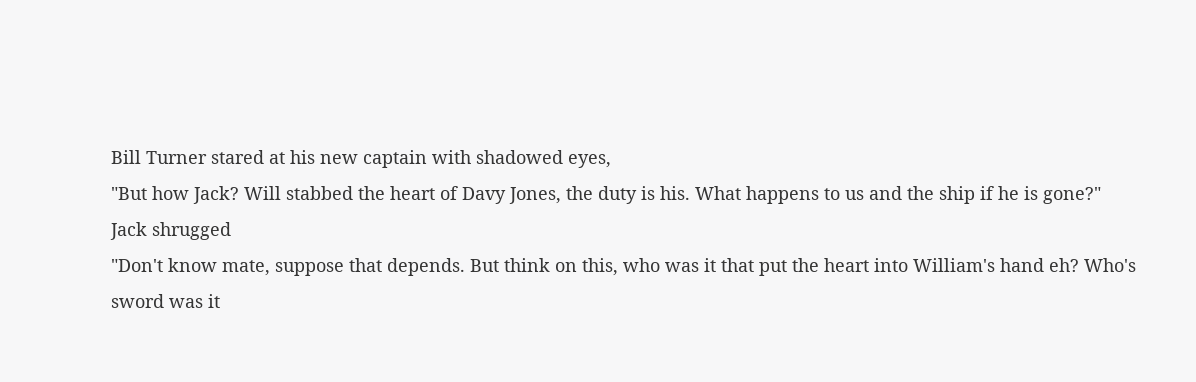Bill Turner stared at his new captain with shadowed eyes,
"But how Jack? Will stabbed the heart of Davy Jones, the duty is his. What happens to us and the ship if he is gone?"
Jack shrugged
"Don't know mate, suppose that depends. But think on this, who was it that put the heart into William's hand eh? Who's sword was it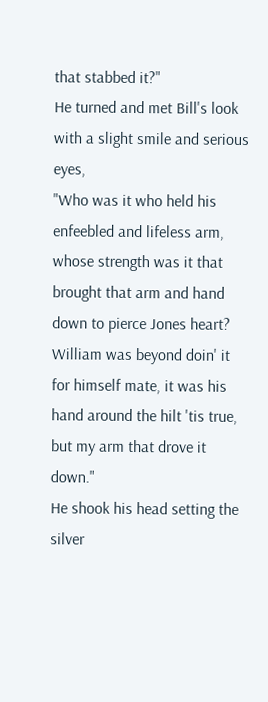that stabbed it?"
He turned and met Bill's look with a slight smile and serious eyes,
"Who was it who held his enfeebled and lifeless arm, whose strength was it that brought that arm and hand down to pierce Jones heart? William was beyond doin' it for himself mate, it was his hand around the hilt 'tis true, but my arm that drove it down."
He shook his head setting the silver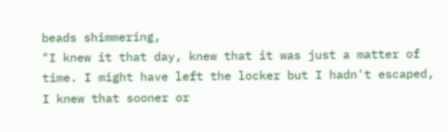beads shimmering,
"I knew it that day, knew that it was just a matter of time. I might have left the locker but I hadn't escaped, I knew that sooner or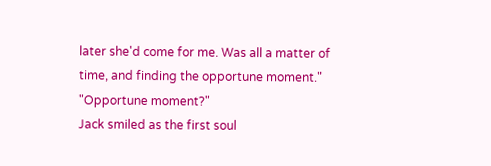later she'd come for me. Was all a matter of time, and finding the opportune moment."
"Opportune moment?"
Jack smiled as the first soul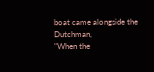boat came alongside the Dutchman,
"When the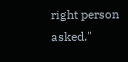right person asked."